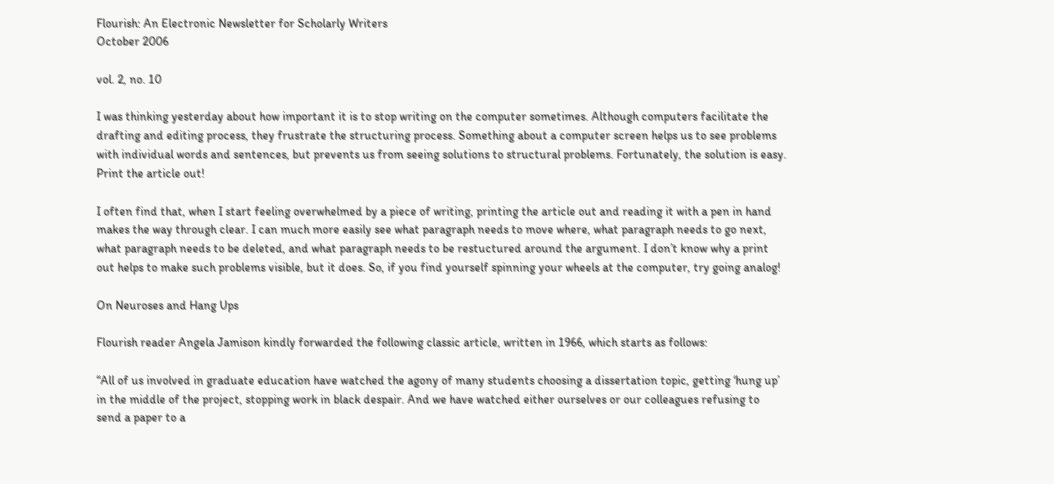Flourish: An Electronic Newsletter for Scholarly Writers
October 2006

vol. 2, no. 10

I was thinking yesterday about how important it is to stop writing on the computer sometimes. Although computers facilitate the drafting and editing process, they frustrate the structuring process. Something about a computer screen helps us to see problems with individual words and sentences, but prevents us from seeing solutions to structural problems. Fortunately, the solution is easy. Print the article out!

I often find that, when I start feeling overwhelmed by a piece of writing, printing the article out and reading it with a pen in hand makes the way through clear. I can much more easily see what paragraph needs to move where, what paragraph needs to go next, what paragraph needs to be deleted, and what paragraph needs to be restuctured around the argument. I don’t know why a print out helps to make such problems visible, but it does. So, if you find yourself spinning your wheels at the computer, try going analog!

On Neuroses and Hang Ups

Flourish reader Angela Jamison kindly forwarded the following classic article, written in 1966, which starts as follows:

“All of us involved in graduate education have watched the agony of many students choosing a dissertation topic, getting ‘hung up’ in the middle of the project, stopping work in black despair. And we have watched either ourselves or our colleagues refusing to send a paper to a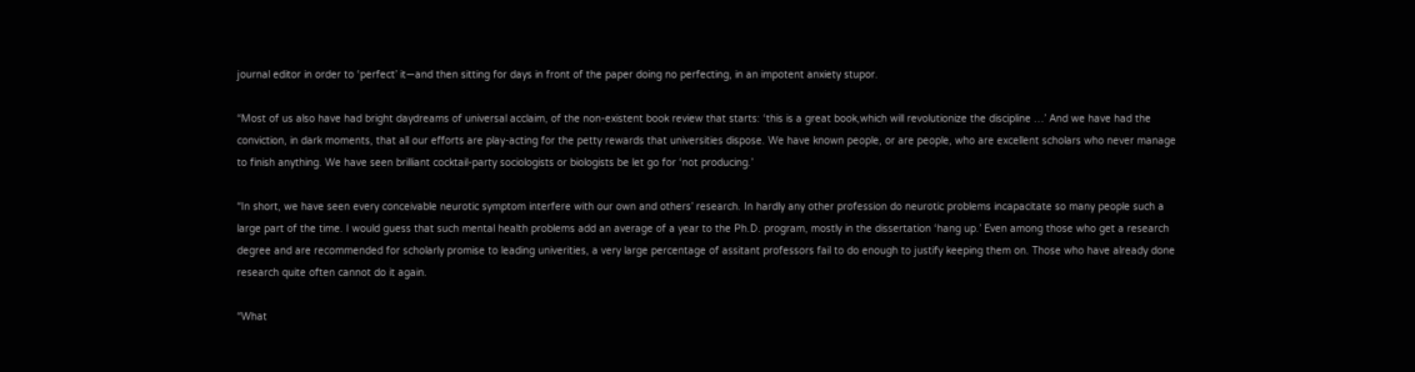journal editor in order to ‘perfect’ it—and then sitting for days in front of the paper doing no perfecting, in an impotent anxiety stupor.

“Most of us also have had bright daydreams of universal acclaim, of the non-existent book review that starts: ‘this is a great book,which will revolutionize the discipline …’ And we have had the conviction, in dark moments, that all our efforts are play-acting for the petty rewards that universities dispose. We have known people, or are people, who are excellent scholars who never manage to finish anything. We have seen brilliant cocktail-party sociologists or biologists be let go for ‘not producing.’

“In short, we have seen every conceivable neurotic symptom interfere with our own and others’ research. In hardly any other profession do neurotic problems incapacitate so many people such a large part of the time. I would guess that such mental health problems add an average of a year to the Ph.D. program, mostly in the dissertation ‘hang up.’ Even among those who get a research degree and are recommended for scholarly promise to leading univerities, a very large percentage of assitant professors fail to do enough to justify keeping them on. Those who have already done research quite often cannot do it again.

“What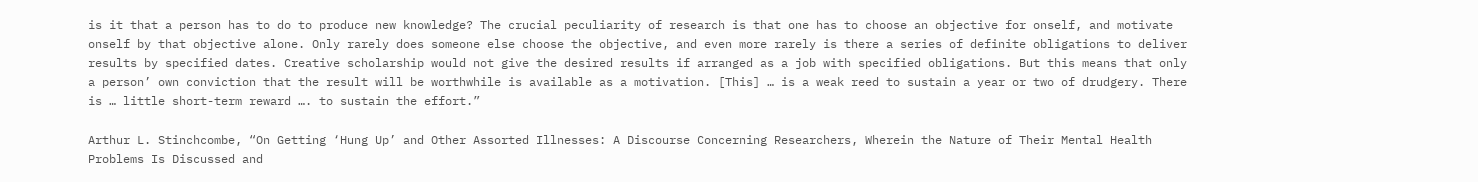is it that a person has to do to produce new knowledge? The crucial peculiarity of research is that one has to choose an objective for onself, and motivate onself by that objective alone. Only rarely does someone else choose the objective, and even more rarely is there a series of definite obligations to deliver results by specified dates. Creative scholarship would not give the desired results if arranged as a job with specified obligations. But this means that only a person’ own conviction that the result will be worthwhile is available as a motivation. [This] … is a weak reed to sustain a year or two of drudgery. There is … little short-term reward …. to sustain the effort.”

Arthur L. Stinchcombe, “On Getting ‘Hung Up’ and Other Assorted Illnesses: A Discourse Concerning Researchers, Wherein the Nature of Their Mental Health Problems Is Discussed and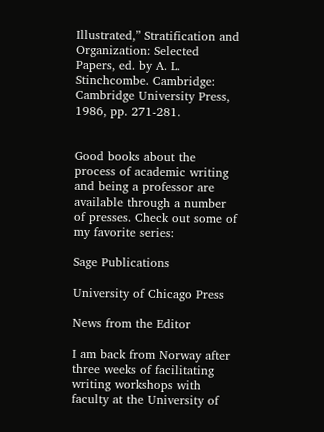Illustrated,” Stratification and Organization: Selected Papers, ed. by A. L. Stinchcombe. Cambridge: Cambridge University Press, 1986, pp. 271-281.


Good books about the process of academic writing and being a professor are available through a number of presses. Check out some of my favorite series:

Sage Publications

University of Chicago Press

News from the Editor

I am back from Norway after three weeks of facilitating writing workshops with faculty at the University of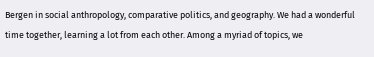Bergen in social anthropology, comparative politics, and geography. We had a wonderful time together, learning a lot from each other. Among a myriad of topics, we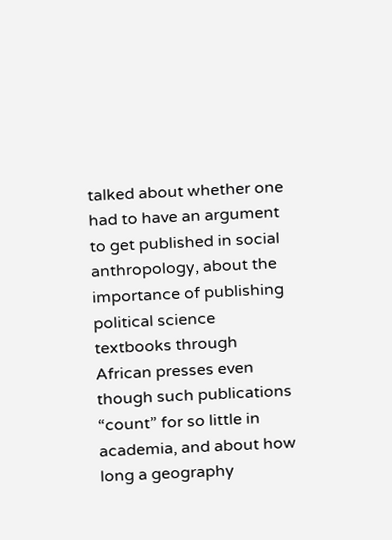talked about whether one had to have an argument to get published in social anthropology, about the importance of publishing political science textbooks through African presses even though such publications “count” for so little in academia, and about how long a geography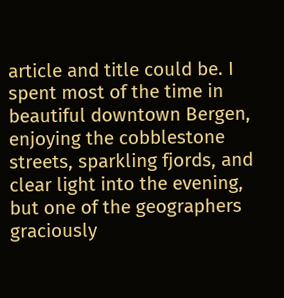article and title could be. I spent most of the time in beautiful downtown Bergen, enjoying the cobblestone streets, sparkling fjords, and clear light into the evening, but one of the geographers graciously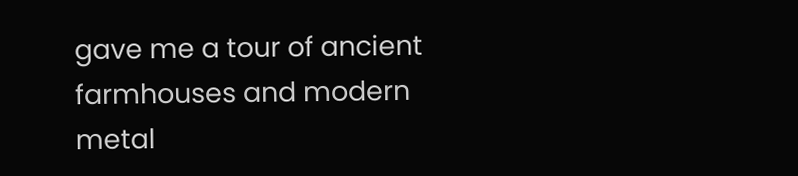gave me a tour of ancient farmhouses and modern metal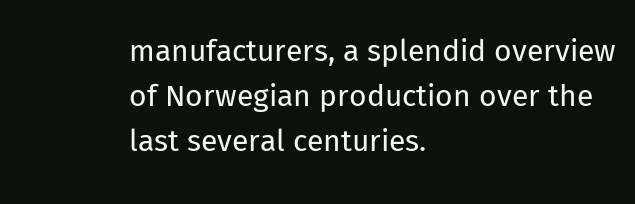manufacturers, a splendid overview of Norwegian production over the last several centuries.